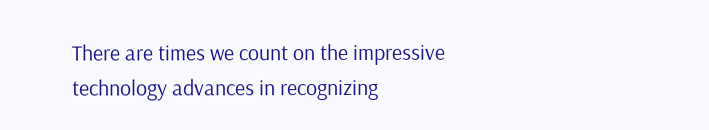There are times we count on the impressive technology advances in recognizing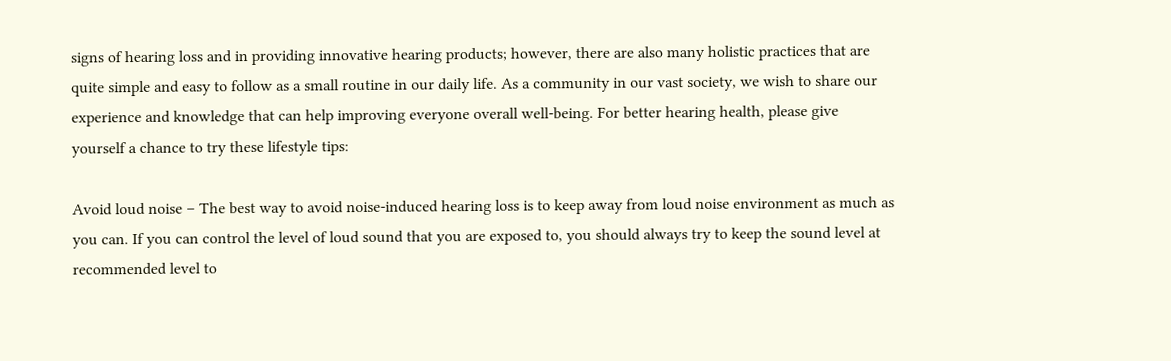signs of hearing loss and in providing innovative hearing products; however, there are also many holistic practices that are quite simple and easy to follow as a small routine in our daily life. As a community in our vast society, we wish to share our experience and knowledge that can help improving everyone overall well-being. For better hearing health, please give yourself a chance to try these lifestyle tips:

Avoid loud noise – The best way to avoid noise-induced hearing loss is to keep away from loud noise environment as much as you can. If you can control the level of loud sound that you are exposed to, you should always try to keep the sound level at recommended level to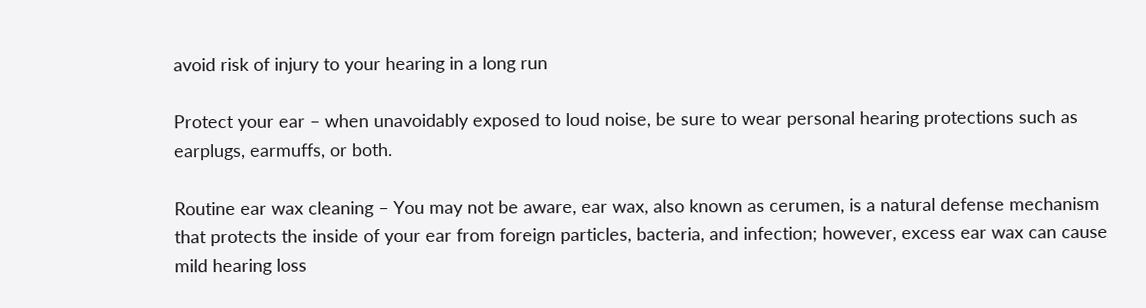avoid risk of injury to your hearing in a long run

Protect your ear – when unavoidably exposed to loud noise, be sure to wear personal hearing protections such as earplugs, earmuffs, or both.

Routine ear wax cleaning – You may not be aware, ear wax, also known as cerumen, is a natural defense mechanism that protects the inside of your ear from foreign particles, bacteria, and infection; however, excess ear wax can cause mild hearing loss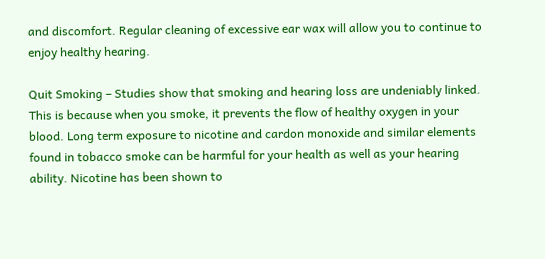and discomfort. Regular cleaning of excessive ear wax will allow you to continue to enjoy healthy hearing.

Quit Smoking – Studies show that smoking and hearing loss are undeniably linked. This is because when you smoke, it prevents the flow of healthy oxygen in your blood. Long term exposure to nicotine and cardon monoxide and similar elements found in tobacco smoke can be harmful for your health as well as your hearing ability. Nicotine has been shown to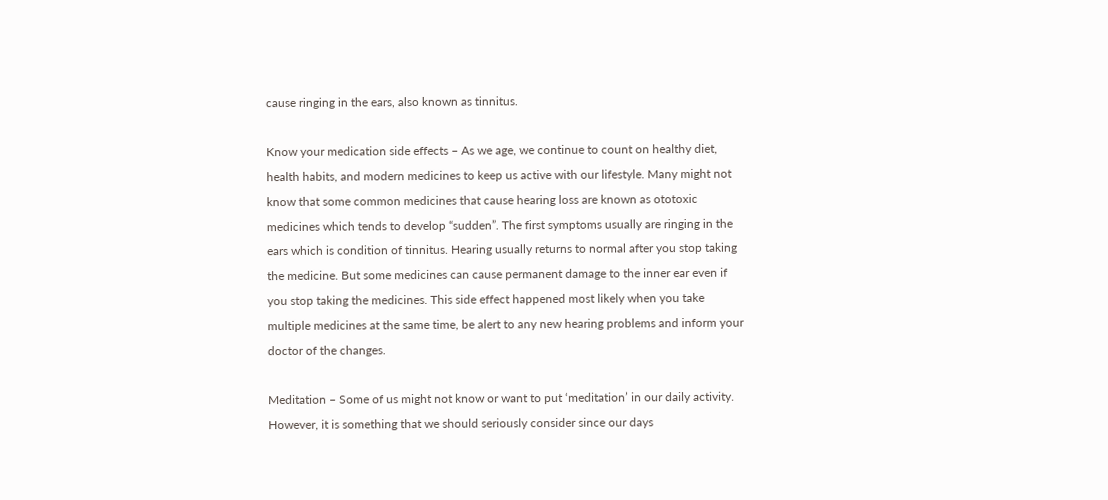cause ringing in the ears, also known as tinnitus.

Know your medication side effects – As we age, we continue to count on healthy diet, health habits, and modern medicines to keep us active with our lifestyle. Many might not know that some common medicines that cause hearing loss are known as ototoxic medicines which tends to develop “sudden”. The first symptoms usually are ringing in the ears which is condition of tinnitus. Hearing usually returns to normal after you stop taking the medicine. But some medicines can cause permanent damage to the inner ear even if you stop taking the medicines. This side effect happened most likely when you take multiple medicines at the same time, be alert to any new hearing problems and inform your doctor of the changes.

Meditation – Some of us might not know or want to put ‘meditation’ in our daily activity. However, it is something that we should seriously consider since our days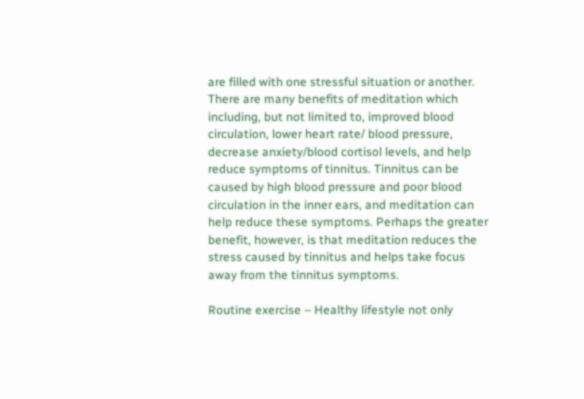are filled with one stressful situation or another. There are many benefits of meditation which including, but not limited to, improved blood circulation, lower heart rate/ blood pressure, decrease anxiety/blood cortisol levels, and help reduce symptoms of tinnitus. Tinnitus can be caused by high blood pressure and poor blood circulation in the inner ears, and meditation can help reduce these symptoms. Perhaps the greater benefit, however, is that meditation reduces the stress caused by tinnitus and helps take focus away from the tinnitus symptoms.

Routine exercise – Healthy lifestyle not only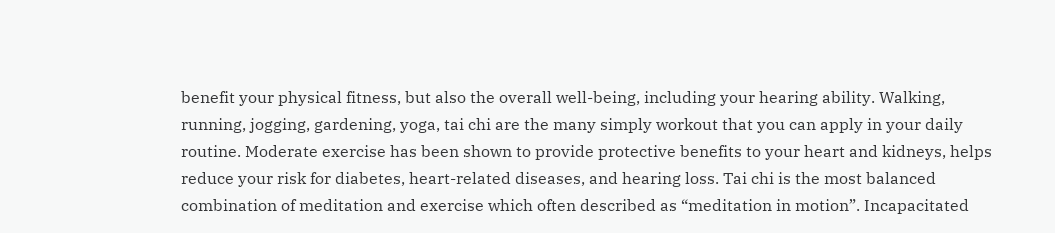benefit your physical fitness, but also the overall well-being, including your hearing ability. Walking, running, jogging, gardening, yoga, tai chi are the many simply workout that you can apply in your daily routine. Moderate exercise has been shown to provide protective benefits to your heart and kidneys, helps reduce your risk for diabetes, heart-related diseases, and hearing loss. Tai chi is the most balanced combination of meditation and exercise which often described as “meditation in motion”. Incapacitated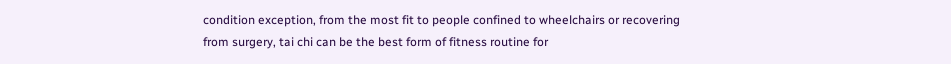condition exception, from the most fit to people confined to wheelchairs or recovering from surgery, tai chi can be the best form of fitness routine for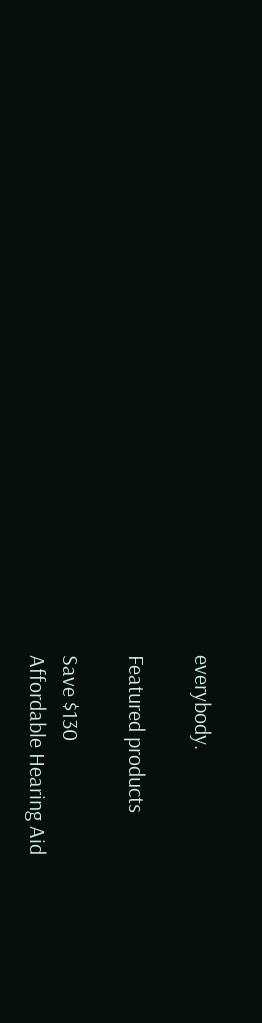everybody.

Featured products

Save $130
Affordable Hearing Aid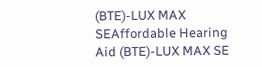(BTE)-LUX MAX SEAffordable Hearing Aid (BTE)-LUX MAX SE